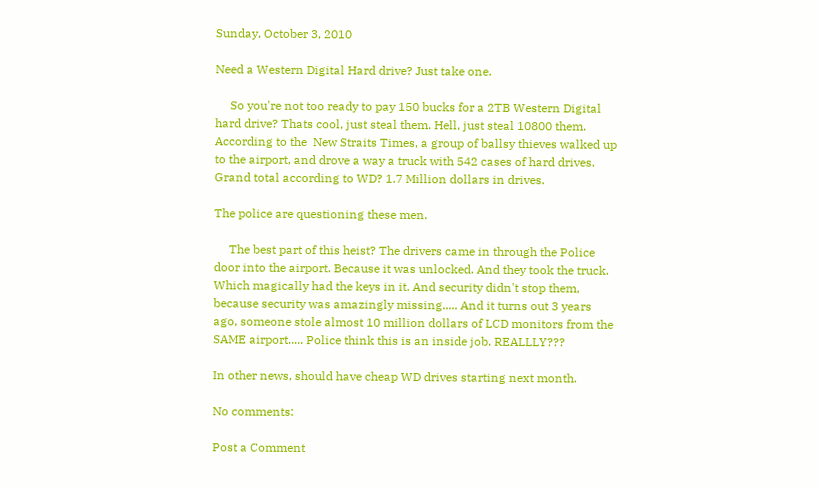Sunday, October 3, 2010

Need a Western Digital Hard drive? Just take one.

     So you're not too ready to pay 150 bucks for a 2TB Western Digital hard drive? Thats cool, just steal them. Hell, just steal 10800 them. According to the  New Straits Times, a group of ballsy thieves walked up to the airport, and drove a way a truck with 542 cases of hard drives. Grand total according to WD? 1.7 Million dollars in drives.

The police are questioning these men.

     The best part of this heist? The drivers came in through the Police door into the airport. Because it was unlocked. And they took the truck. Which magically had the keys in it. And security didn't stop them, because security was amazingly missing..... And it turns out 3 years ago, someone stole almost 10 million dollars of LCD monitors from the SAME airport..... Police think this is an inside job. REALLLY???

In other news, should have cheap WD drives starting next month.

No comments:

Post a Comment